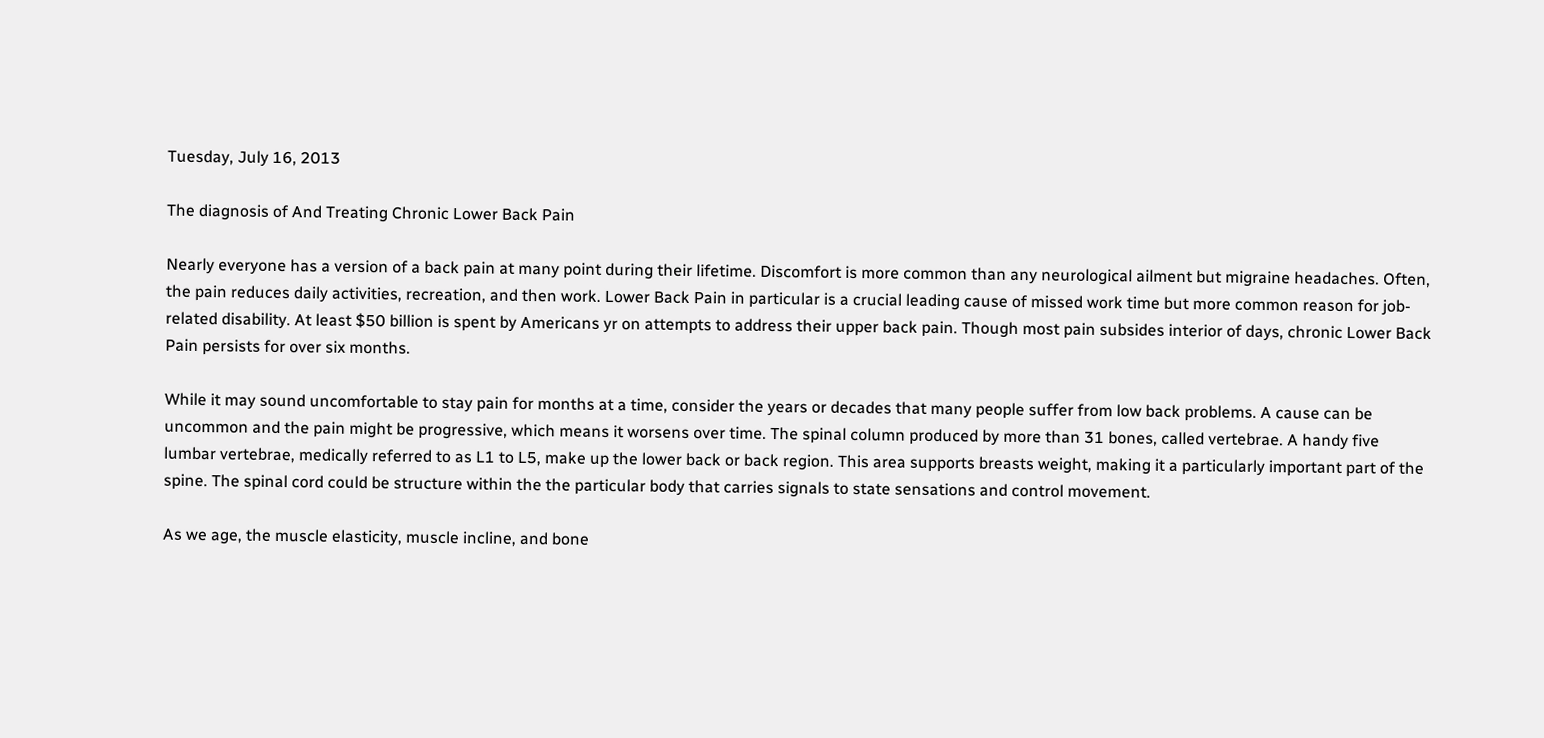Tuesday, July 16, 2013

The diagnosis of And Treating Chronic Lower Back Pain

Nearly everyone has a version of a back pain at many point during their lifetime. Discomfort is more common than any neurological ailment but migraine headaches. Often, the pain reduces daily activities, recreation, and then work. Lower Back Pain in particular is a crucial leading cause of missed work time but more common reason for job-related disability. At least $50 billion is spent by Americans yr on attempts to address their upper back pain. Though most pain subsides interior of days, chronic Lower Back Pain persists for over six months.

While it may sound uncomfortable to stay pain for months at a time, consider the years or decades that many people suffer from low back problems. A cause can be uncommon and the pain might be progressive, which means it worsens over time. The spinal column produced by more than 31 bones, called vertebrae. A handy five lumbar vertebrae, medically referred to as L1 to L5, make up the lower back or back region. This area supports breasts weight, making it a particularly important part of the spine. The spinal cord could be structure within the the particular body that carries signals to state sensations and control movement.

As we age, the muscle elasticity, muscle incline, and bone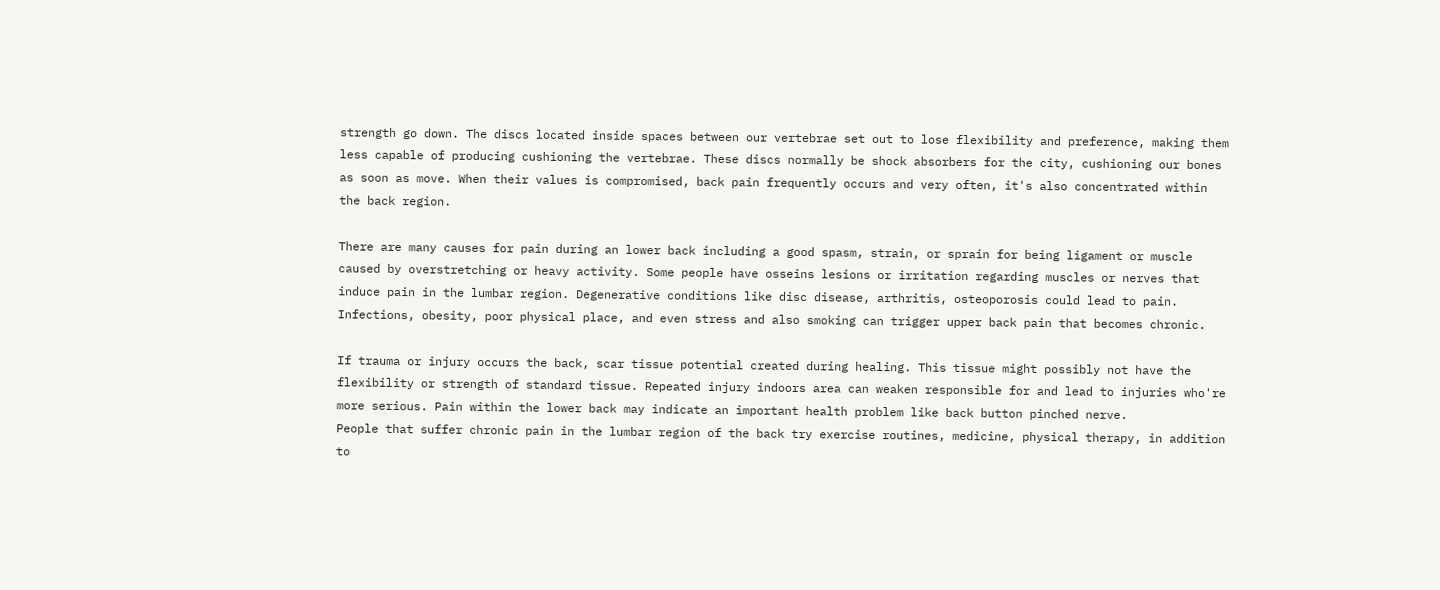strength go down. The discs located inside spaces between our vertebrae set out to lose flexibility and preference, making them less capable of producing cushioning the vertebrae. These discs normally be shock absorbers for the city, cushioning our bones as soon as move. When their values is compromised, back pain frequently occurs and very often, it's also concentrated within the back region.

There are many causes for pain during an lower back including a good spasm, strain, or sprain for being ligament or muscle caused by overstretching or heavy activity. Some people have osseins lesions or irritation regarding muscles or nerves that induce pain in the lumbar region. Degenerative conditions like disc disease, arthritis, osteoporosis could lead to pain. Infections, obesity, poor physical place, and even stress and also smoking can trigger upper back pain that becomes chronic.

If trauma or injury occurs the back, scar tissue potential created during healing. This tissue might possibly not have the flexibility or strength of standard tissue. Repeated injury indoors area can weaken responsible for and lead to injuries who're more serious. Pain within the lower back may indicate an important health problem like back button pinched nerve.
People that suffer chronic pain in the lumbar region of the back try exercise routines, medicine, physical therapy, in addition to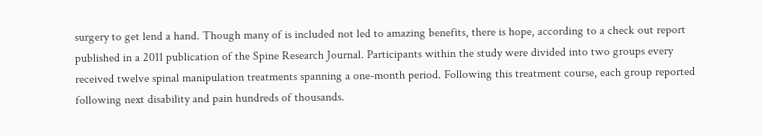surgery to get lend a hand. Though many of is included not led to amazing benefits, there is hope, according to a check out report published in a 2011 publication of the Spine Research Journal. Participants within the study were divided into two groups every received twelve spinal manipulation treatments spanning a one-month period. Following this treatment course, each group reported following next disability and pain hundreds of thousands.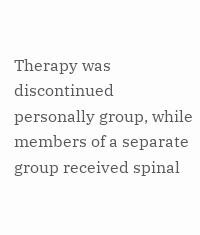Therapy was discontinued personally group, while members of a separate group received spinal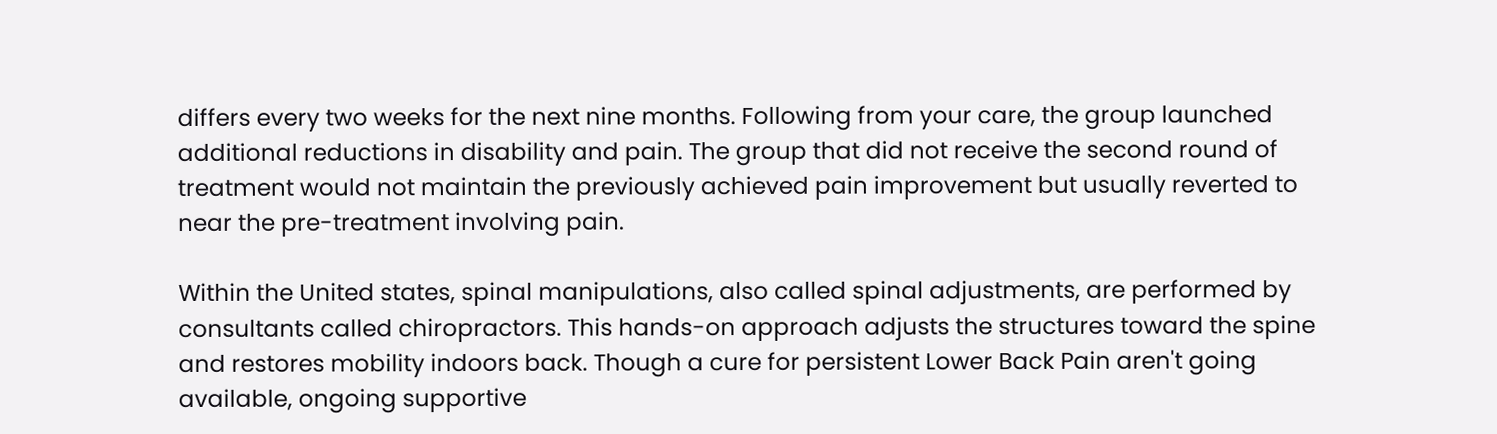differs every two weeks for the next nine months. Following from your care, the group launched additional reductions in disability and pain. The group that did not receive the second round of treatment would not maintain the previously achieved pain improvement but usually reverted to near the pre-treatment involving pain.

Within the United states, spinal manipulations, also called spinal adjustments, are performed by consultants called chiropractors. This hands-on approach adjusts the structures toward the spine and restores mobility indoors back. Though a cure for persistent Lower Back Pain aren't going available, ongoing supportive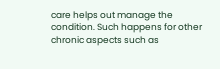care helps out manage the condition. Such happens for other chronic aspects such as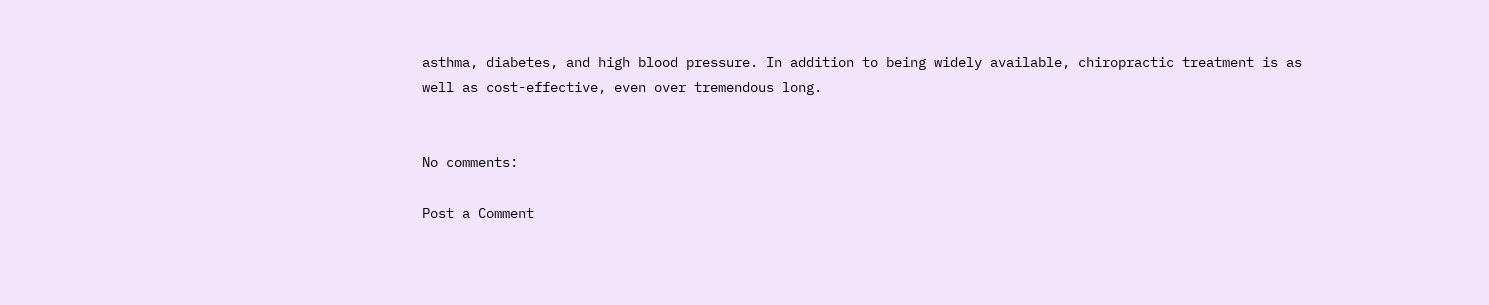asthma, diabetes, and high blood pressure. In addition to being widely available, chiropractic treatment is as well as cost-effective, even over tremendous long.


No comments:

Post a Comment